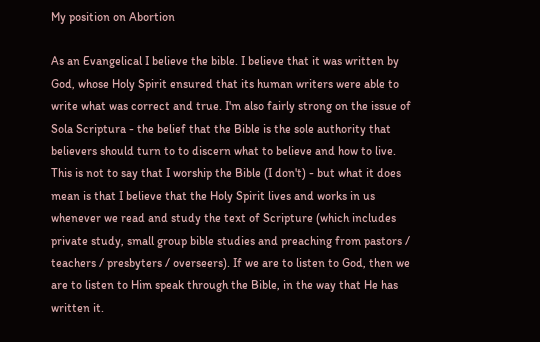My position on Abortion

As an Evangelical I believe the bible. I believe that it was written by God, whose Holy Spirit ensured that its human writers were able to write what was correct and true. I'm also fairly strong on the issue of Sola Scriptura - the belief that the Bible is the sole authority that believers should turn to to discern what to believe and how to live. This is not to say that I worship the Bible (I don't) - but what it does mean is that I believe that the Holy Spirit lives and works in us whenever we read and study the text of Scripture (which includes private study, small group bible studies and preaching from pastors / teachers / presbyters / overseers). If we are to listen to God, then we are to listen to Him speak through the Bible, in the way that He has written it.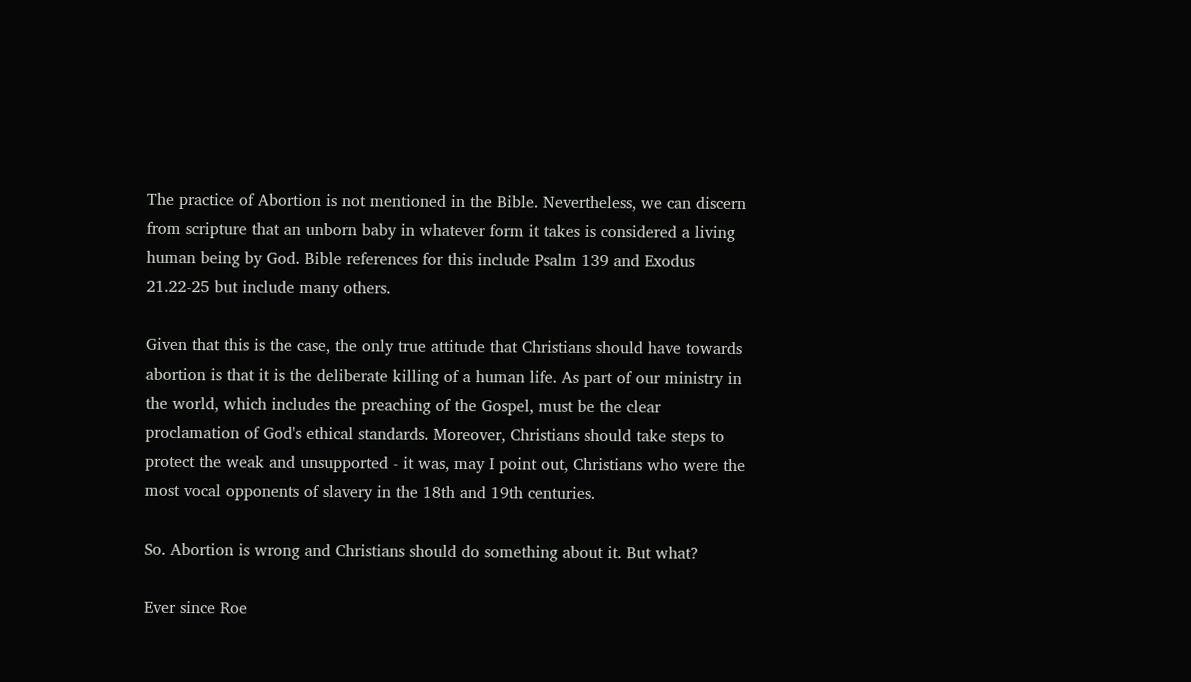The practice of Abortion is not mentioned in the Bible. Nevertheless, we can discern from scripture that an unborn baby in whatever form it takes is considered a living human being by God. Bible references for this include Psalm 139 and Exodus 21.22-25 but include many others.

Given that this is the case, the only true attitude that Christians should have towards abortion is that it is the deliberate killing of a human life. As part of our ministry in the world, which includes the preaching of the Gospel, must be the clear proclamation of God's ethical standards. Moreover, Christians should take steps to protect the weak and unsupported - it was, may I point out, Christians who were the most vocal opponents of slavery in the 18th and 19th centuries.

So. Abortion is wrong and Christians should do something about it. But what?

Ever since Roe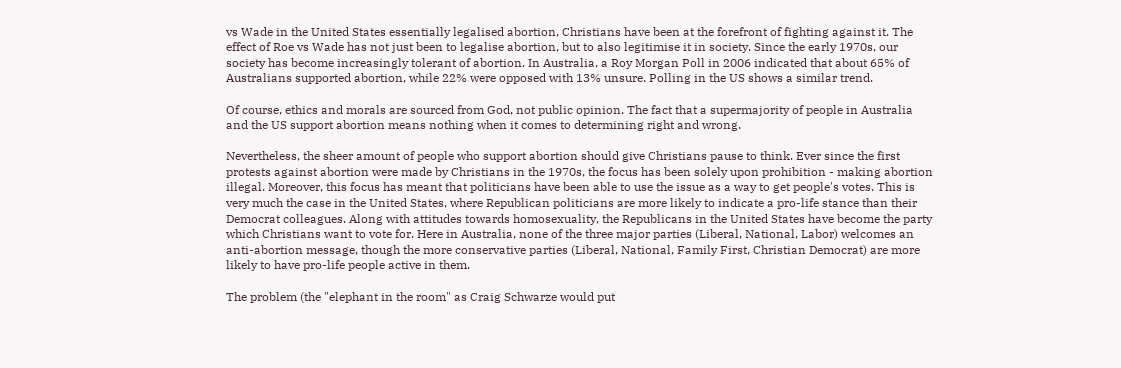vs Wade in the United States essentially legalised abortion, Christians have been at the forefront of fighting against it. The effect of Roe vs Wade has not just been to legalise abortion, but to also legitimise it in society. Since the early 1970s, our society has become increasingly tolerant of abortion. In Australia, a Roy Morgan Poll in 2006 indicated that about 65% of Australians supported abortion, while 22% were opposed with 13% unsure. Polling in the US shows a similar trend.

Of course, ethics and morals are sourced from God, not public opinion. The fact that a supermajority of people in Australia and the US support abortion means nothing when it comes to determining right and wrong.

Nevertheless, the sheer amount of people who support abortion should give Christians pause to think. Ever since the first protests against abortion were made by Christians in the 1970s, the focus has been solely upon prohibition - making abortion illegal. Moreover, this focus has meant that politicians have been able to use the issue as a way to get people's votes. This is very much the case in the United States, where Republican politicians are more likely to indicate a pro-life stance than their Democrat colleagues. Along with attitudes towards homosexuality, the Republicans in the United States have become the party which Christians want to vote for. Here in Australia, none of the three major parties (Liberal, National, Labor) welcomes an anti-abortion message, though the more conservative parties (Liberal, National, Family First, Christian Democrat) are more likely to have pro-life people active in them.

The problem (the "elephant in the room" as Craig Schwarze would put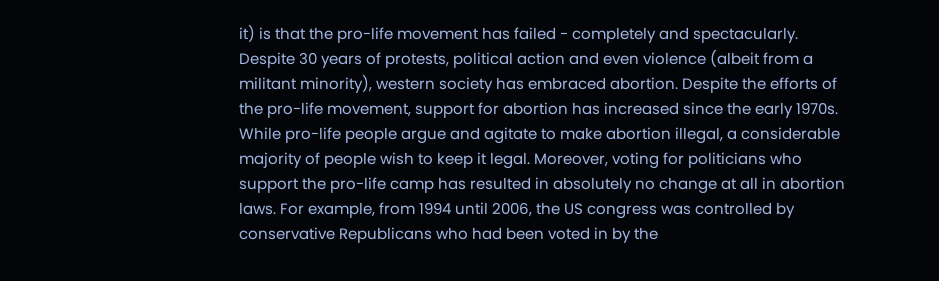it) is that the pro-life movement has failed - completely and spectacularly. Despite 30 years of protests, political action and even violence (albeit from a militant minority), western society has embraced abortion. Despite the efforts of the pro-life movement, support for abortion has increased since the early 1970s. While pro-life people argue and agitate to make abortion illegal, a considerable majority of people wish to keep it legal. Moreover, voting for politicians who support the pro-life camp has resulted in absolutely no change at all in abortion laws. For example, from 1994 until 2006, the US congress was controlled by conservative Republicans who had been voted in by the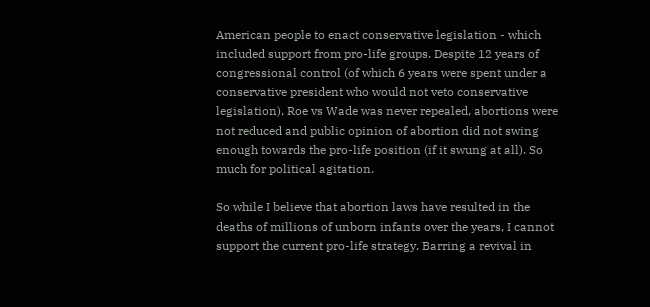American people to enact conservative legislation - which included support from pro-life groups. Despite 12 years of congressional control (of which 6 years were spent under a conservative president who would not veto conservative legislation), Roe vs Wade was never repealed, abortions were not reduced and public opinion of abortion did not swing enough towards the pro-life position (if it swung at all). So much for political agitation.

So while I believe that abortion laws have resulted in the deaths of millions of unborn infants over the years, I cannot support the current pro-life strategy. Barring a revival in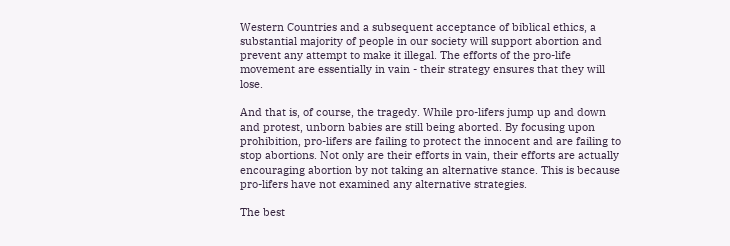Western Countries and a subsequent acceptance of biblical ethics, a substantial majority of people in our society will support abortion and prevent any attempt to make it illegal. The efforts of the pro-life movement are essentially in vain - their strategy ensures that they will lose.

And that is, of course, the tragedy. While pro-lifers jump up and down and protest, unborn babies are still being aborted. By focusing upon prohibition, pro-lifers are failing to protect the innocent and are failing to stop abortions. Not only are their efforts in vain, their efforts are actually encouraging abortion by not taking an alternative stance. This is because pro-lifers have not examined any alternative strategies.

The best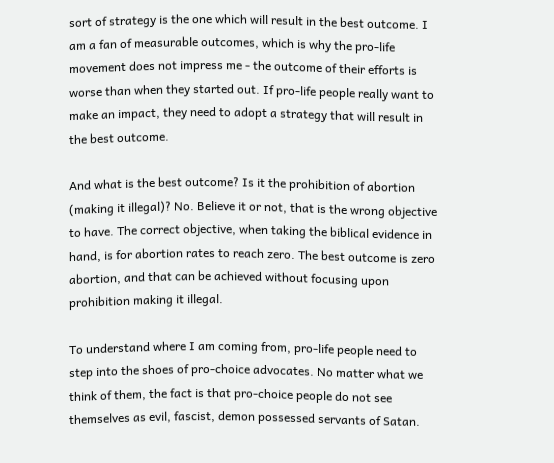sort of strategy is the one which will result in the best outcome. I am a fan of measurable outcomes, which is why the pro-life movement does not impress me - the outcome of their efforts is worse than when they started out. If pro-life people really want to make an impact, they need to adopt a strategy that will result in the best outcome.

And what is the best outcome? Is it the prohibition of abortion (making it illegal)? No. Believe it or not, that is the wrong objective to have. The correct objective, when taking the biblical evidence in hand, is for abortion rates to reach zero. The best outcome is zero abortion, and that can be achieved without focusing upon prohibition making it illegal.

To understand where I am coming from, pro-life people need to step into the shoes of pro-choice advocates. No matter what we think of them, the fact is that pro-choice people do not see themselves as evil, fascist, demon possessed servants of Satan.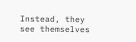Instead, they see themselves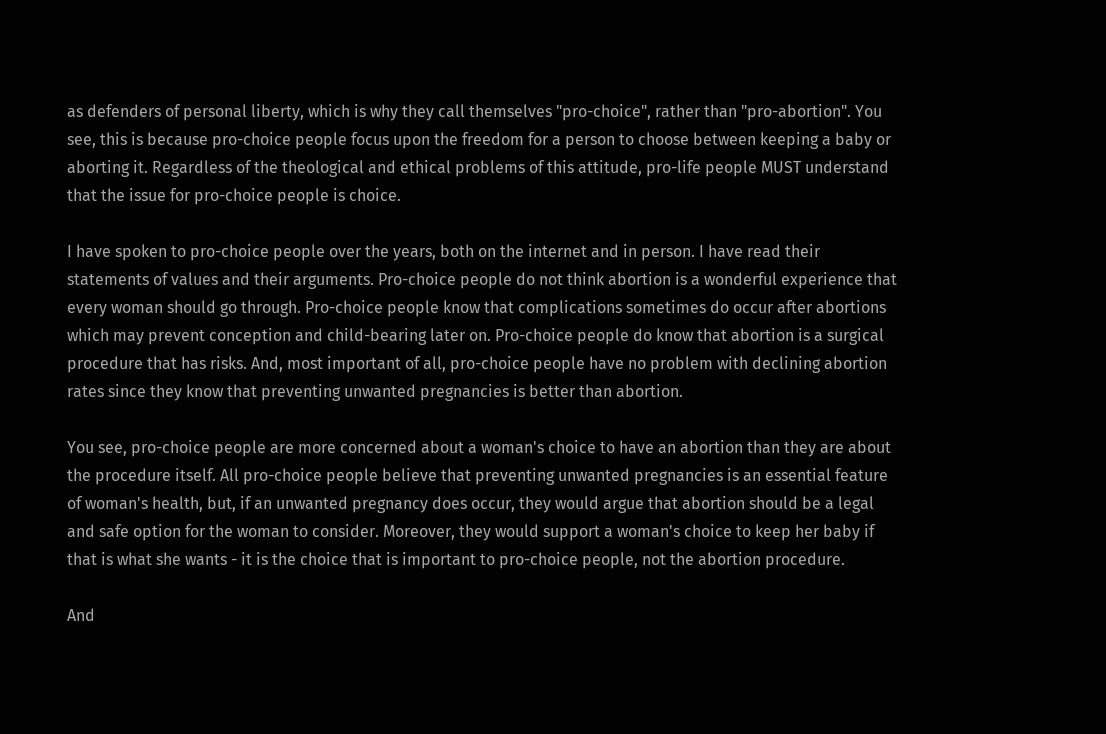as defenders of personal liberty, which is why they call themselves "pro-choice", rather than "pro-abortion". You see, this is because pro-choice people focus upon the freedom for a person to choose between keeping a baby or aborting it. Regardless of the theological and ethical problems of this attitude, pro-life people MUST understand that the issue for pro-choice people is choice.

I have spoken to pro-choice people over the years, both on the internet and in person. I have read their statements of values and their arguments. Pro-choice people do not think abortion is a wonderful experience that every woman should go through. Pro-choice people know that complications sometimes do occur after abortions which may prevent conception and child-bearing later on. Pro-choice people do know that abortion is a surgical procedure that has risks. And, most important of all, pro-choice people have no problem with declining abortion rates since they know that preventing unwanted pregnancies is better than abortion.

You see, pro-choice people are more concerned about a woman's choice to have an abortion than they are about the procedure itself. All pro-choice people believe that preventing unwanted pregnancies is an essential feature of woman's health, but, if an unwanted pregnancy does occur, they would argue that abortion should be a legal and safe option for the woman to consider. Moreover, they would support a woman's choice to keep her baby if that is what she wants - it is the choice that is important to pro-choice people, not the abortion procedure.

And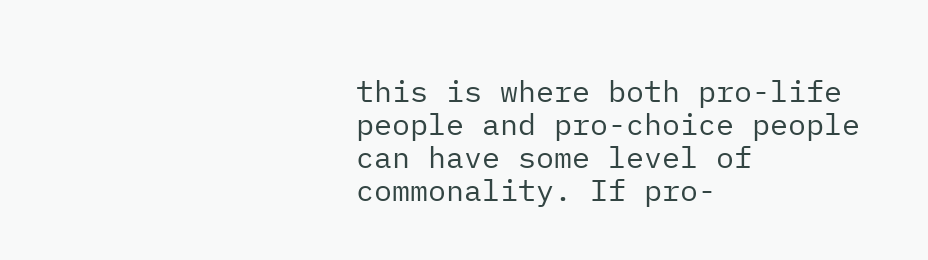this is where both pro-life people and pro-choice people can have some level of commonality. If pro-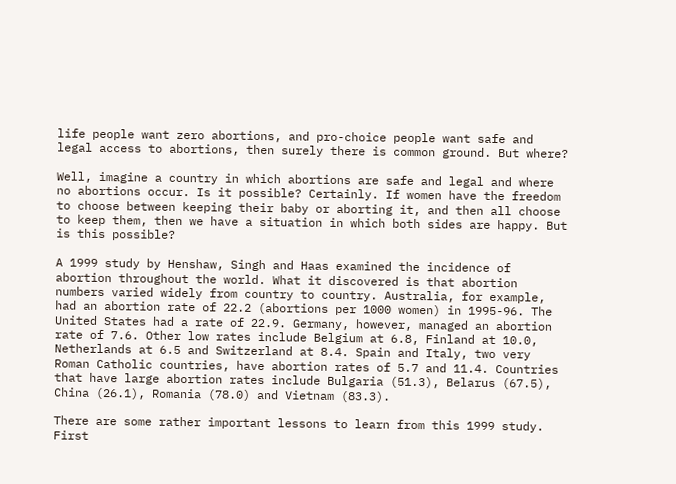life people want zero abortions, and pro-choice people want safe and legal access to abortions, then surely there is common ground. But where?

Well, imagine a country in which abortions are safe and legal and where no abortions occur. Is it possible? Certainly. If women have the freedom to choose between keeping their baby or aborting it, and then all choose to keep them, then we have a situation in which both sides are happy. But is this possible?

A 1999 study by Henshaw, Singh and Haas examined the incidence of abortion throughout the world. What it discovered is that abortion numbers varied widely from country to country. Australia, for example, had an abortion rate of 22.2 (abortions per 1000 women) in 1995-96. The United States had a rate of 22.9. Germany, however, managed an abortion rate of 7.6. Other low rates include Belgium at 6.8, Finland at 10.0, Netherlands at 6.5 and Switzerland at 8.4. Spain and Italy, two very Roman Catholic countries, have abortion rates of 5.7 and 11.4. Countries that have large abortion rates include Bulgaria (51.3), Belarus (67.5), China (26.1), Romania (78.0) and Vietnam (83.3).

There are some rather important lessons to learn from this 1999 study. First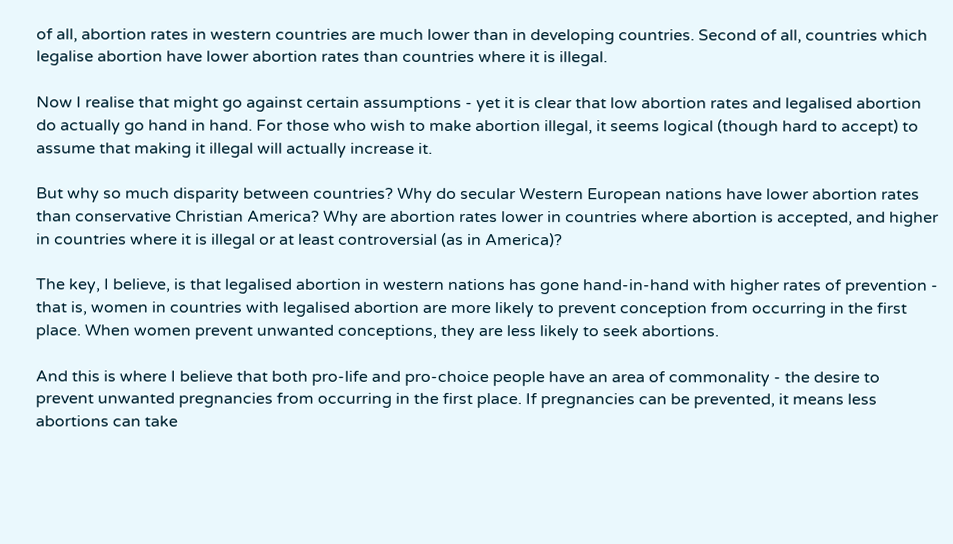of all, abortion rates in western countries are much lower than in developing countries. Second of all, countries which legalise abortion have lower abortion rates than countries where it is illegal.

Now I realise that might go against certain assumptions - yet it is clear that low abortion rates and legalised abortion do actually go hand in hand. For those who wish to make abortion illegal, it seems logical (though hard to accept) to assume that making it illegal will actually increase it.

But why so much disparity between countries? Why do secular Western European nations have lower abortion rates than conservative Christian America? Why are abortion rates lower in countries where abortion is accepted, and higher in countries where it is illegal or at least controversial (as in America)?

The key, I believe, is that legalised abortion in western nations has gone hand-in-hand with higher rates of prevention - that is, women in countries with legalised abortion are more likely to prevent conception from occurring in the first place. When women prevent unwanted conceptions, they are less likely to seek abortions.

And this is where I believe that both pro-life and pro-choice people have an area of commonality - the desire to prevent unwanted pregnancies from occurring in the first place. If pregnancies can be prevented, it means less abortions can take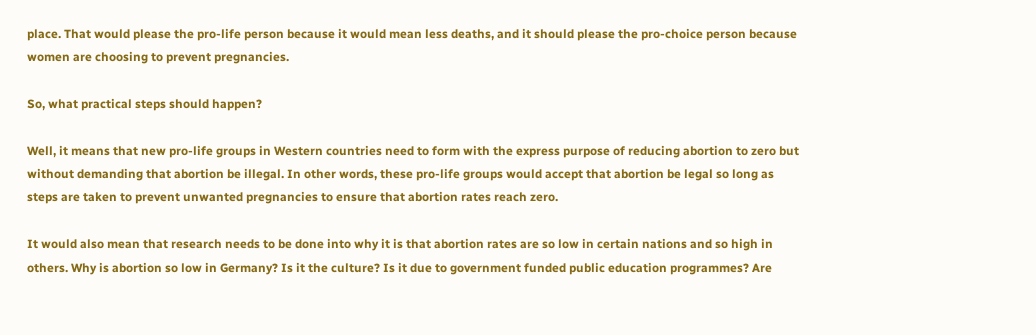place. That would please the pro-life person because it would mean less deaths, and it should please the pro-choice person because women are choosing to prevent pregnancies.

So, what practical steps should happen?

Well, it means that new pro-life groups in Western countries need to form with the express purpose of reducing abortion to zero but without demanding that abortion be illegal. In other words, these pro-life groups would accept that abortion be legal so long as steps are taken to prevent unwanted pregnancies to ensure that abortion rates reach zero.

It would also mean that research needs to be done into why it is that abortion rates are so low in certain nations and so high in others. Why is abortion so low in Germany? Is it the culture? Is it due to government funded public education programmes? Are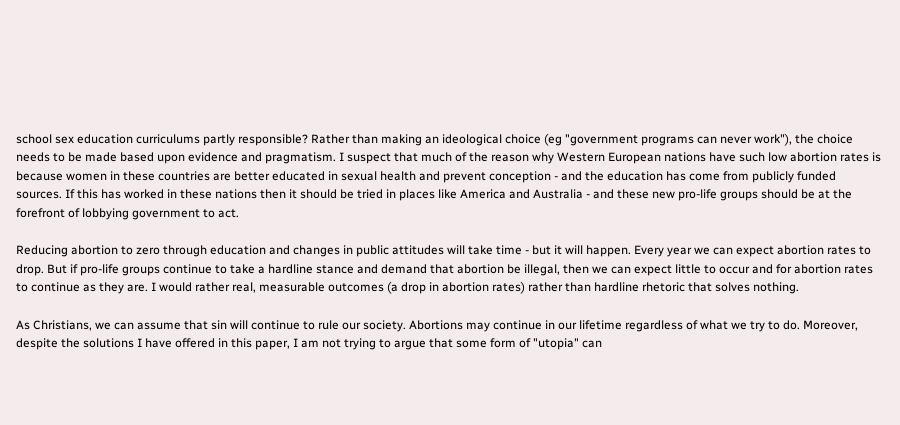school sex education curriculums partly responsible? Rather than making an ideological choice (eg "government programs can never work"), the choice needs to be made based upon evidence and pragmatism. I suspect that much of the reason why Western European nations have such low abortion rates is because women in these countries are better educated in sexual health and prevent conception - and the education has come from publicly funded sources. If this has worked in these nations then it should be tried in places like America and Australia - and these new pro-life groups should be at the forefront of lobbying government to act.

Reducing abortion to zero through education and changes in public attitudes will take time - but it will happen. Every year we can expect abortion rates to drop. But if pro-life groups continue to take a hardline stance and demand that abortion be illegal, then we can expect little to occur and for abortion rates to continue as they are. I would rather real, measurable outcomes (a drop in abortion rates) rather than hardline rhetoric that solves nothing.

As Christians, we can assume that sin will continue to rule our society. Abortions may continue in our lifetime regardless of what we try to do. Moreover, despite the solutions I have offered in this paper, I am not trying to argue that some form of "utopia" can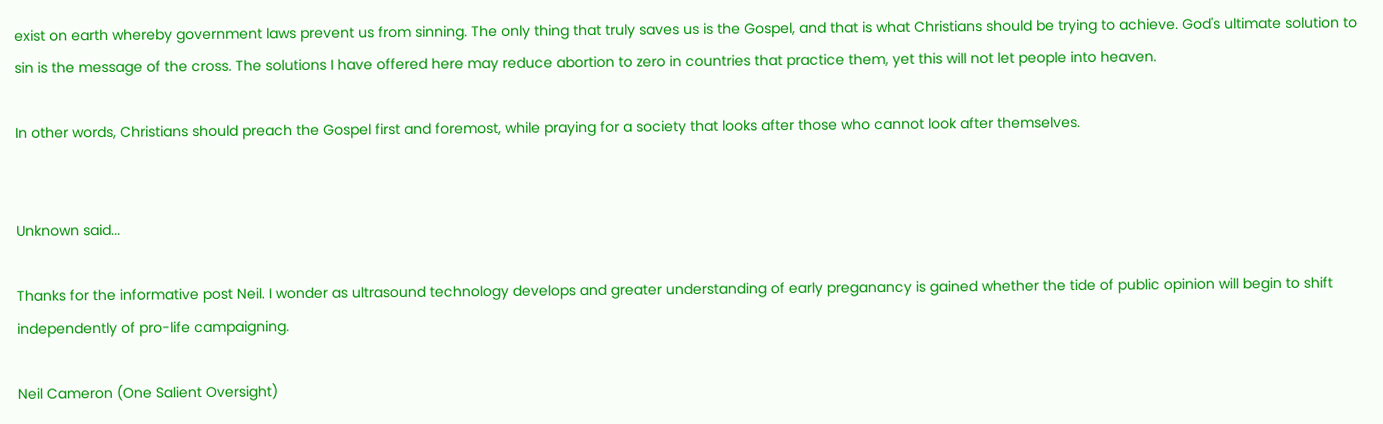exist on earth whereby government laws prevent us from sinning. The only thing that truly saves us is the Gospel, and that is what Christians should be trying to achieve. God's ultimate solution to sin is the message of the cross. The solutions I have offered here may reduce abortion to zero in countries that practice them, yet this will not let people into heaven.

In other words, Christians should preach the Gospel first and foremost, while praying for a society that looks after those who cannot look after themselves.


Unknown said...

Thanks for the informative post Neil. I wonder as ultrasound technology develops and greater understanding of early preganancy is gained whether the tide of public opinion will begin to shift independently of pro-life campaigning.

Neil Cameron (One Salient Oversight)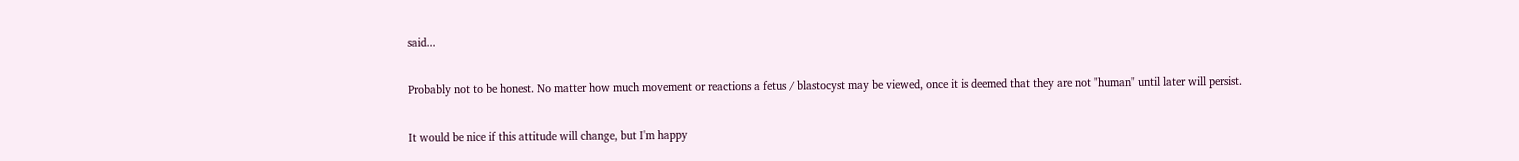said...

Probably not to be honest. No matter how much movement or reactions a fetus / blastocyst may be viewed, once it is deemed that they are not "human" until later will persist.

It would be nice if this attitude will change, but I'm happy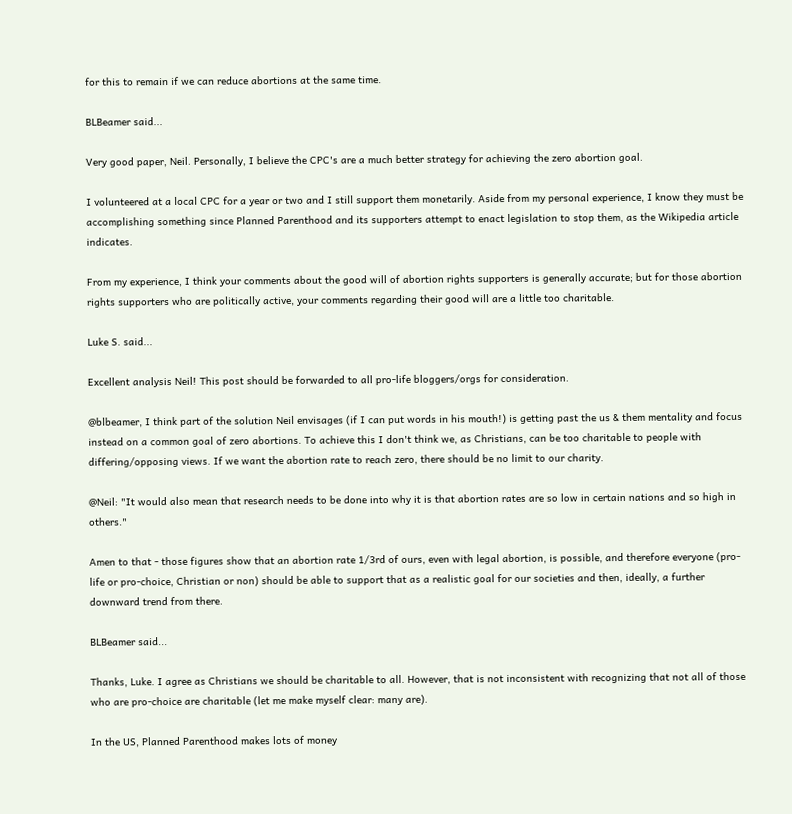for this to remain if we can reduce abortions at the same time.

BLBeamer said...

Very good paper, Neil. Personally, I believe the CPC's are a much better strategy for achieving the zero abortion goal.

I volunteered at a local CPC for a year or two and I still support them monetarily. Aside from my personal experience, I know they must be accomplishing something since Planned Parenthood and its supporters attempt to enact legislation to stop them, as the Wikipedia article indicates.

From my experience, I think your comments about the good will of abortion rights supporters is generally accurate; but for those abortion rights supporters who are politically active, your comments regarding their good will are a little too charitable.

Luke S. said...

Excellent analysis Neil! This post should be forwarded to all pro-life bloggers/orgs for consideration.

@blbeamer, I think part of the solution Neil envisages (if I can put words in his mouth!) is getting past the us & them mentality and focus instead on a common goal of zero abortions. To achieve this I don't think we, as Christians, can be too charitable to people with differing/opposing views. If we want the abortion rate to reach zero, there should be no limit to our charity.

@Neil: "It would also mean that research needs to be done into why it is that abortion rates are so low in certain nations and so high in others."

Amen to that - those figures show that an abortion rate 1/3rd of ours, even with legal abortion, is possible, and therefore everyone (pro-life or pro-choice, Christian or non) should be able to support that as a realistic goal for our societies and then, ideally, a further downward trend from there.

BLBeamer said...

Thanks, Luke. I agree as Christians we should be charitable to all. However, that is not inconsistent with recognizing that not all of those who are pro-choice are charitable (let me make myself clear: many are).

In the US, Planned Parenthood makes lots of money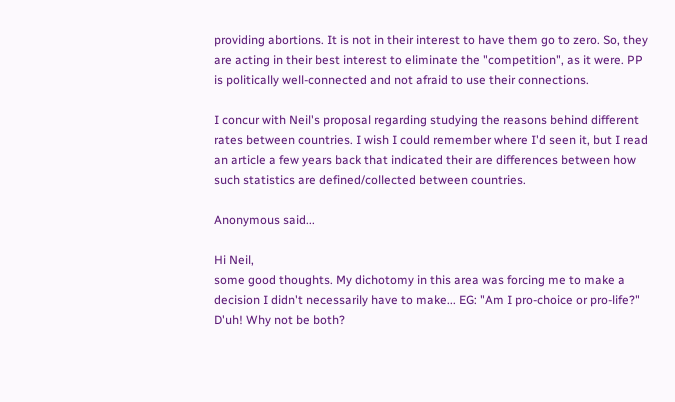providing abortions. It is not in their interest to have them go to zero. So, they are acting in their best interest to eliminate the "competition", as it were. PP is politically well-connected and not afraid to use their connections.

I concur with Neil's proposal regarding studying the reasons behind different rates between countries. I wish I could remember where I'd seen it, but I read an article a few years back that indicated their are differences between how such statistics are defined/collected between countries.

Anonymous said...

Hi Neil,
some good thoughts. My dichotomy in this area was forcing me to make a decision I didn't necessarily have to make... EG: "Am I pro-choice or pro-life?" D'uh! Why not be both?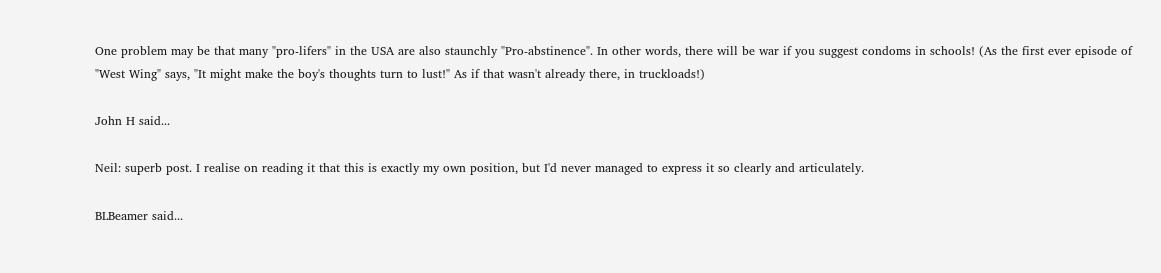One problem may be that many "pro-lifers" in the USA are also staunchly "Pro-abstinence". In other words, there will be war if you suggest condoms in schools! (As the first ever episode of "West Wing" says, "It might make the boy's thoughts turn to lust!" As if that wasn't already there, in truckloads!)

John H said...

Neil: superb post. I realise on reading it that this is exactly my own position, but I'd never managed to express it so clearly and articulately.

BLBeamer said...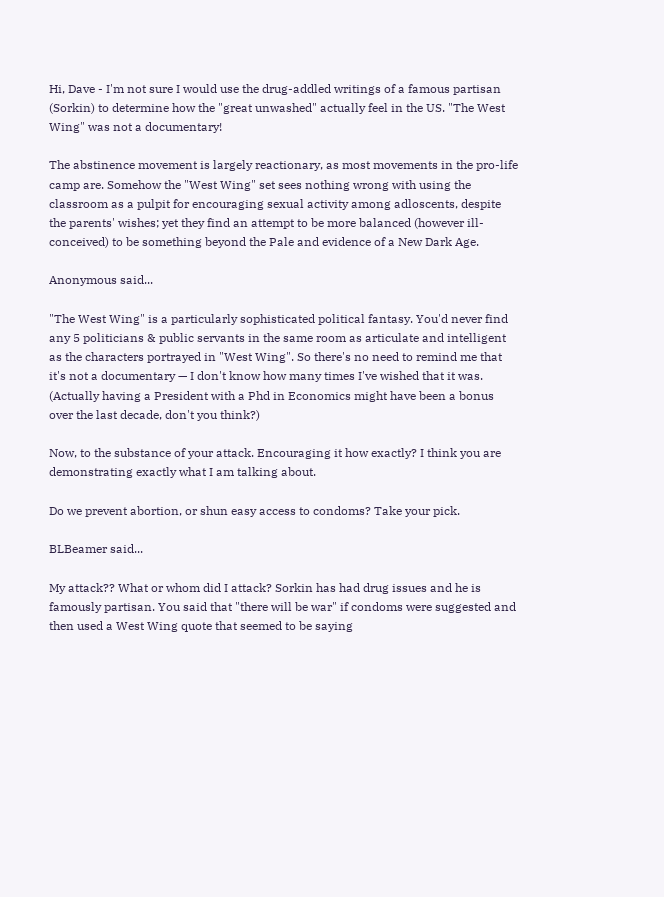Hi, Dave - I'm not sure I would use the drug-addled writings of a famous partisan (Sorkin) to determine how the "great unwashed" actually feel in the US. "The West Wing" was not a documentary!

The abstinence movement is largely reactionary, as most movements in the pro-life camp are. Somehow the "West Wing" set sees nothing wrong with using the classroom as a pulpit for encouraging sexual activity among adloscents, despite the parents' wishes; yet they find an attempt to be more balanced (however ill-conceived) to be something beyond the Pale and evidence of a New Dark Age.

Anonymous said...

"The West Wing" is a particularly sophisticated political fantasy. You'd never find any 5 politicians & public servants in the same room as articulate and intelligent as the characters portrayed in "West Wing". So there's no need to remind me that it's not a documentary — I don't know how many times I've wished that it was. (Actually having a President with a Phd in Economics might have been a bonus over the last decade, don't you think?)

Now, to the substance of your attack. Encouraging it how exactly? I think you are demonstrating exactly what I am talking about.

Do we prevent abortion, or shun easy access to condoms? Take your pick.

BLBeamer said...

My attack?? What or whom did I attack? Sorkin has had drug issues and he is famously partisan. You said that "there will be war" if condoms were suggested and then used a West Wing quote that seemed to be saying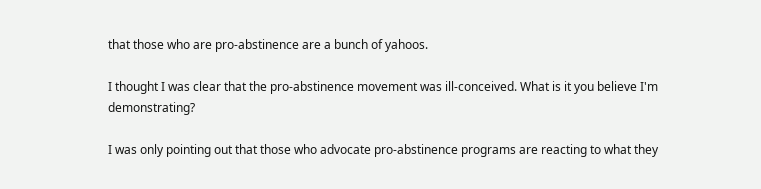that those who are pro-abstinence are a bunch of yahoos.

I thought I was clear that the pro-abstinence movement was ill-conceived. What is it you believe I'm demonstrating?

I was only pointing out that those who advocate pro-abstinence programs are reacting to what they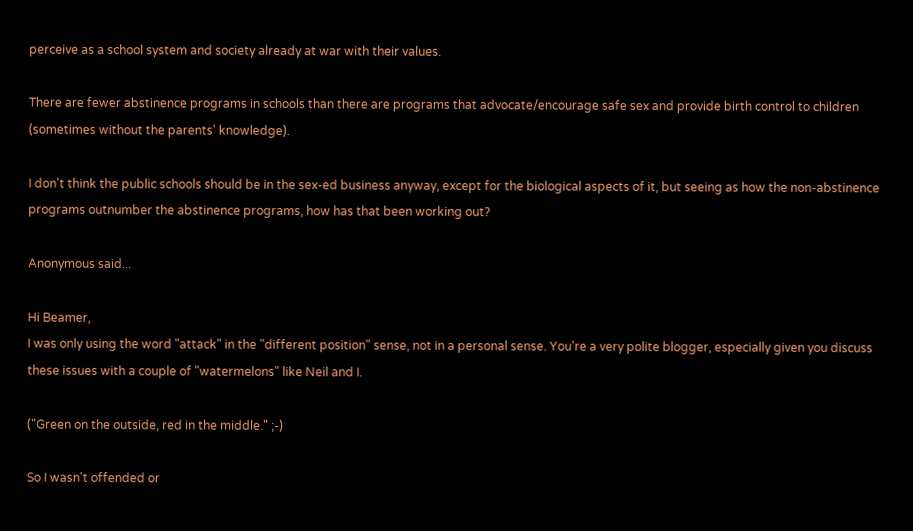perceive as a school system and society already at war with their values.

There are fewer abstinence programs in schools than there are programs that advocate/encourage safe sex and provide birth control to children (sometimes without the parents' knowledge).

I don't think the public schools should be in the sex-ed business anyway, except for the biological aspects of it, but seeing as how the non-abstinence programs outnumber the abstinence programs, how has that been working out?

Anonymous said...

Hi Beamer,
I was only using the word "attack" in the "different position" sense, not in a personal sense. You're a very polite blogger, especially given you discuss these issues with a couple of "watermelons" like Neil and I.

("Green on the outside, red in the middle." ;-)

So I wasn't offended or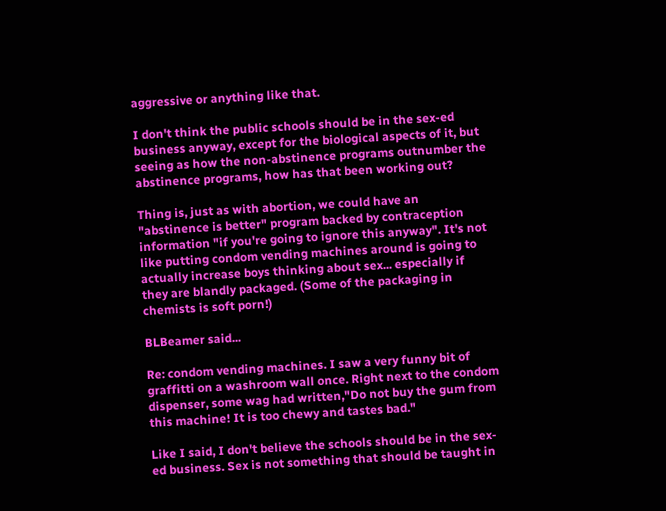aggressive or anything like that.

I don't think the public schools should be in the sex-ed business anyway, except for the biological aspects of it, but seeing as how the non-abstinence programs outnumber the abstinence programs, how has that been working out?

Thing is, just as with abortion, we could have an "abstinence is better" program backed by contraception information "if you're going to ignore this anyway". It's not like putting condom vending machines around is going to actually increase boys thinking about sex... especially if they are blandly packaged. (Some of the packaging in chemists is soft porn!)

BLBeamer said...

Re: condom vending machines. I saw a very funny bit of graffitti on a washroom wall once. Right next to the condom dispenser, some wag had written,"Do not buy the gum from this machine! It is too chewy and tastes bad."

Like I said, I don't believe the schools should be in the sex-ed business. Sex is not something that should be taught in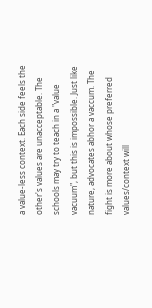a value-less context. Each side feels the other's values are unacceptable. The schools may try to teach in a "value vacuum", but this is impossible. Just like nature, advocates abhor a vaccum. The fight is more about whose preferred values/context will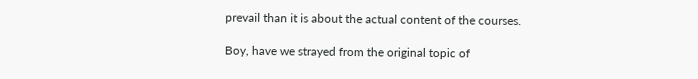prevail than it is about the actual content of the courses.

Boy, have we strayed from the original topic of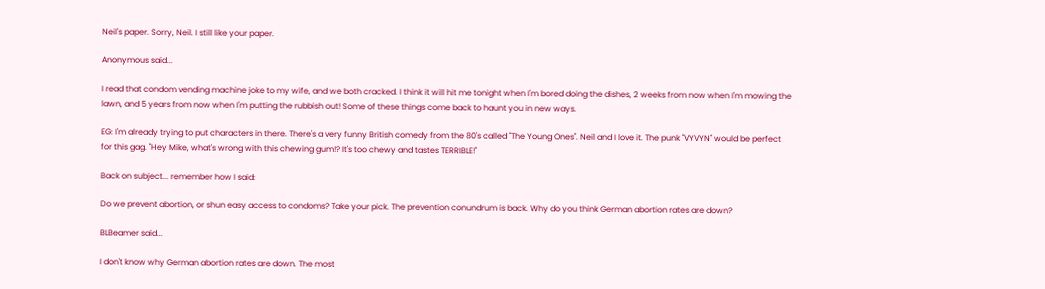Neil's paper. Sorry, Neil. I still like your paper.

Anonymous said...

I read that condom vending machine joke to my wife, and we both cracked. I think it will hit me tonight when I'm bored doing the dishes, 2 weeks from now when I'm mowing the lawn, and 5 years from now when I'm putting the rubbish out! Some of these things come back to haunt you in new ways.

EG: I'm already trying to put characters in there. There's a very funny British comedy from the 80's called "The Young Ones". Neil and I love it. The punk "VYVYN" would be perfect for this gag. "Hey Mike, what's wrong with this chewing gum!? It's too chewy and tastes TERRIBLE!"

Back on subject... remember how I said:

Do we prevent abortion, or shun easy access to condoms? Take your pick. The prevention conundrum is back. Why do you think German abortion rates are down?

BLBeamer said...

I don't know why German abortion rates are down. The most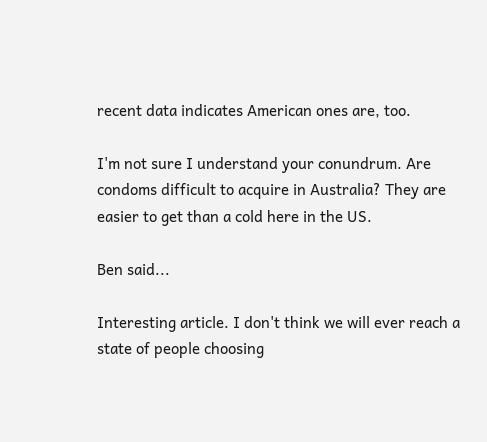recent data indicates American ones are, too.

I'm not sure I understand your conundrum. Are condoms difficult to acquire in Australia? They are easier to get than a cold here in the US.

Ben said...

Interesting article. I don't think we will ever reach a state of people choosing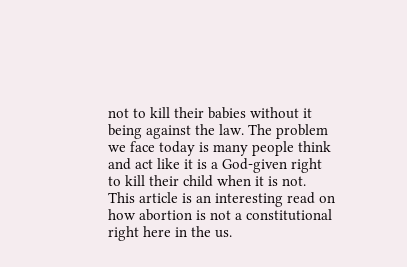not to kill their babies without it being against the law. The problem we face today is many people think and act like it is a God-given right to kill their child when it is not. This article is an interesting read on how abortion is not a constitutional right here in the us.